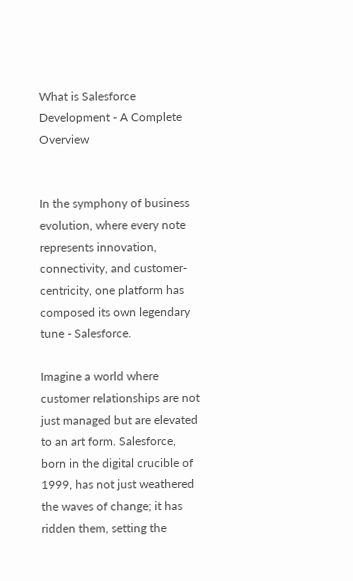What is Salesforce Development - A Complete Overview


In the symphony of business evolution, where every note represents innovation, connectivity, and customer-centricity, one platform has composed its own legendary tune - Salesforce.

Imagine a world where customer relationships are not just managed but are elevated to an art form. Salesforce, born in the digital crucible of 1999, has not just weathered the waves of change; it has ridden them, setting the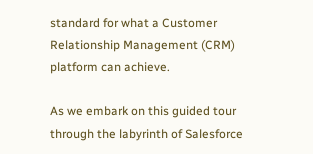standard for what a Customer Relationship Management (CRM) platform can achieve.

As we embark on this guided tour through the labyrinth of Salesforce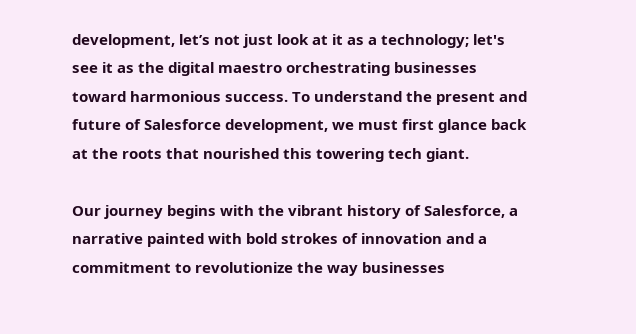development, let’s not just look at it as a technology; let's see it as the digital maestro orchestrating businesses toward harmonious success. To understand the present and future of Salesforce development, we must first glance back at the roots that nourished this towering tech giant.

Our journey begins with the vibrant history of Salesforce, a narrative painted with bold strokes of innovation and a commitment to revolutionize the way businesses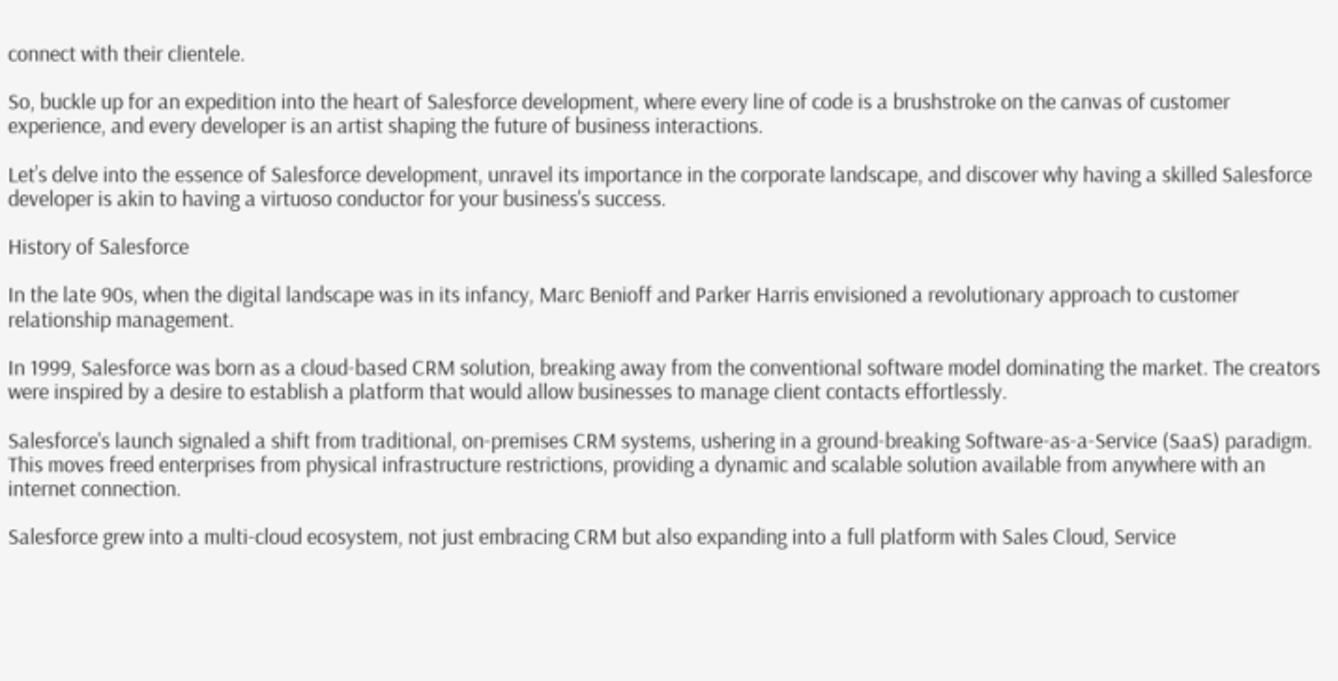connect with their clientele.

So, buckle up for an expedition into the heart of Salesforce development, where every line of code is a brushstroke on the canvas of customer experience, and every developer is an artist shaping the future of business interactions.

Let’s delve into the essence of Salesforce development, unravel its importance in the corporate landscape, and discover why having a skilled Salesforce developer is akin to having a virtuoso conductor for your business's success.

History of Salesforce

In the late 90s, when the digital landscape was in its infancy, Marc Benioff and Parker Harris envisioned a revolutionary approach to customer relationship management.

In 1999, Salesforce was born as a cloud-based CRM solution, breaking away from the conventional software model dominating the market. The creators were inspired by a desire to establish a platform that would allow businesses to manage client contacts effortlessly.

Salesforce's launch signaled a shift from traditional, on-premises CRM systems, ushering in a ground-breaking Software-as-a-Service (SaaS) paradigm. This moves freed enterprises from physical infrastructure restrictions, providing a dynamic and scalable solution available from anywhere with an internet connection.

Salesforce grew into a multi-cloud ecosystem, not just embracing CRM but also expanding into a full platform with Sales Cloud, Service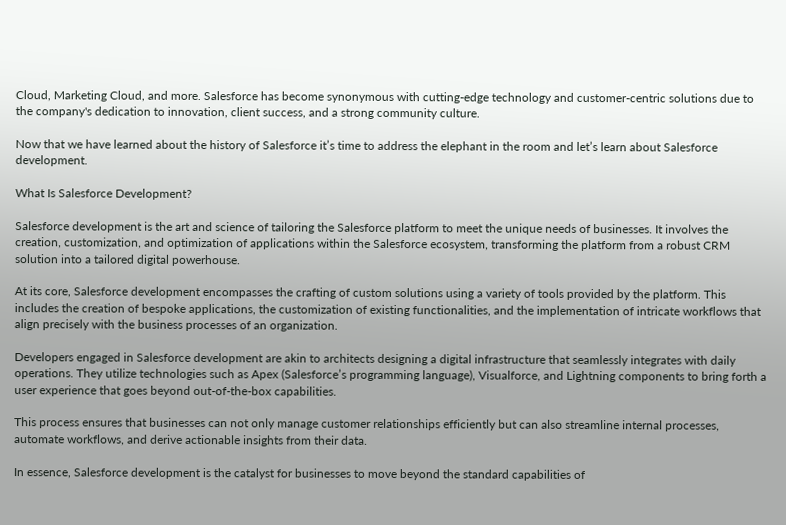Cloud, Marketing Cloud, and more. Salesforce has become synonymous with cutting-edge technology and customer-centric solutions due to the company's dedication to innovation, client success, and a strong community culture.

Now that we have learned about the history of Salesforce it’s time to address the elephant in the room and let’s learn about Salesforce development.

What Is Salesforce Development?

Salesforce development is the art and science of tailoring the Salesforce platform to meet the unique needs of businesses. It involves the creation, customization, and optimization of applications within the Salesforce ecosystem, transforming the platform from a robust CRM solution into a tailored digital powerhouse.

At its core, Salesforce development encompasses the crafting of custom solutions using a variety of tools provided by the platform. This includes the creation of bespoke applications, the customization of existing functionalities, and the implementation of intricate workflows that align precisely with the business processes of an organization.

Developers engaged in Salesforce development are akin to architects designing a digital infrastructure that seamlessly integrates with daily operations. They utilize technologies such as Apex (Salesforce’s programming language), Visualforce, and Lightning components to bring forth a user experience that goes beyond out-of-the-box capabilities.

This process ensures that businesses can not only manage customer relationships efficiently but can also streamline internal processes, automate workflows, and derive actionable insights from their data.

In essence, Salesforce development is the catalyst for businesses to move beyond the standard capabilities of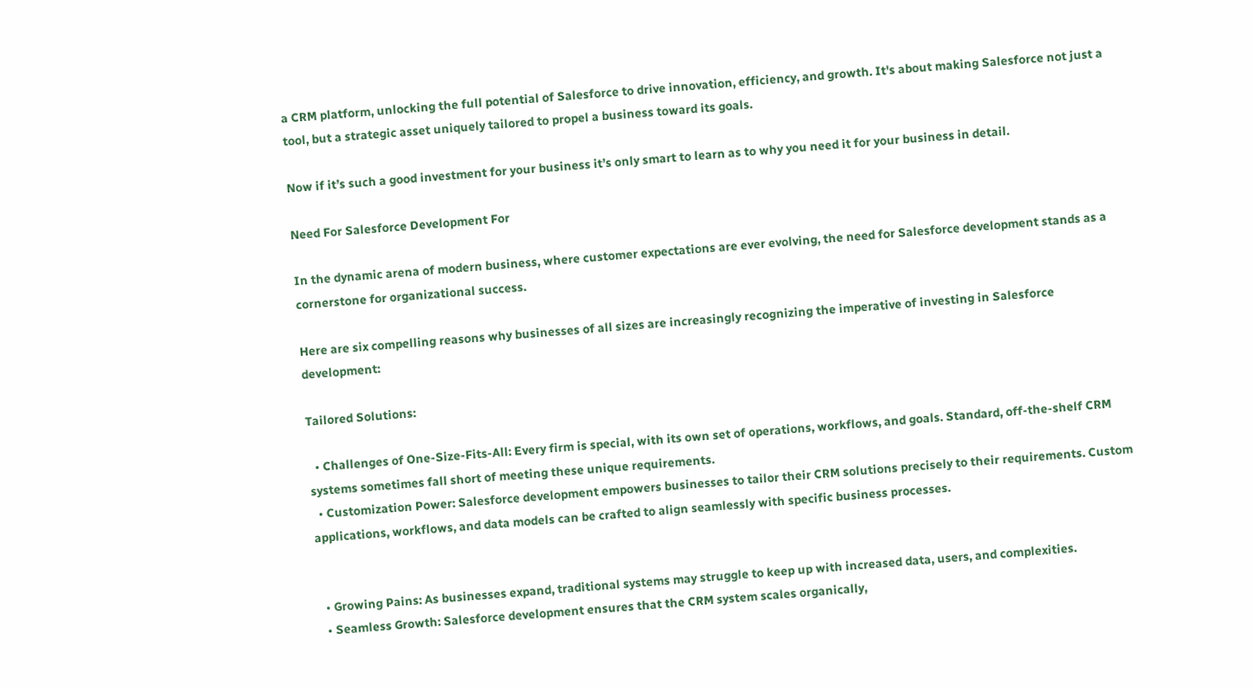a CRM platform, unlocking the full potential of Salesforce to drive innovation, efficiency, and growth. It's about making Salesforce not just a tool, but a strategic asset uniquely tailored to propel a business toward its goals.

Now if it’s such a good investment for your business it’s only smart to learn as to why you need it for your business in detail.

Need For Salesforce Development For

In the dynamic arena of modern business, where customer expectations are ever evolving, the need for Salesforce development stands as a cornerstone for organizational success.

Here are six compelling reasons why businesses of all sizes are increasingly recognizing the imperative of investing in Salesforce development:

Tailored Solutions:

  • Challenges of One-Size-Fits-All: Every firm is special, with its own set of operations, workflows, and goals. Standard, off-the-shelf CRM systems sometimes fall short of meeting these unique requirements.
  • Customization Power: Salesforce development empowers businesses to tailor their CRM solutions precisely to their requirements. Custom applications, workflows, and data models can be crafted to align seamlessly with specific business processes.


  • Growing Pains: As businesses expand, traditional systems may struggle to keep up with increased data, users, and complexities.
  • Seamless Growth: Salesforce development ensures that the CRM system scales organically,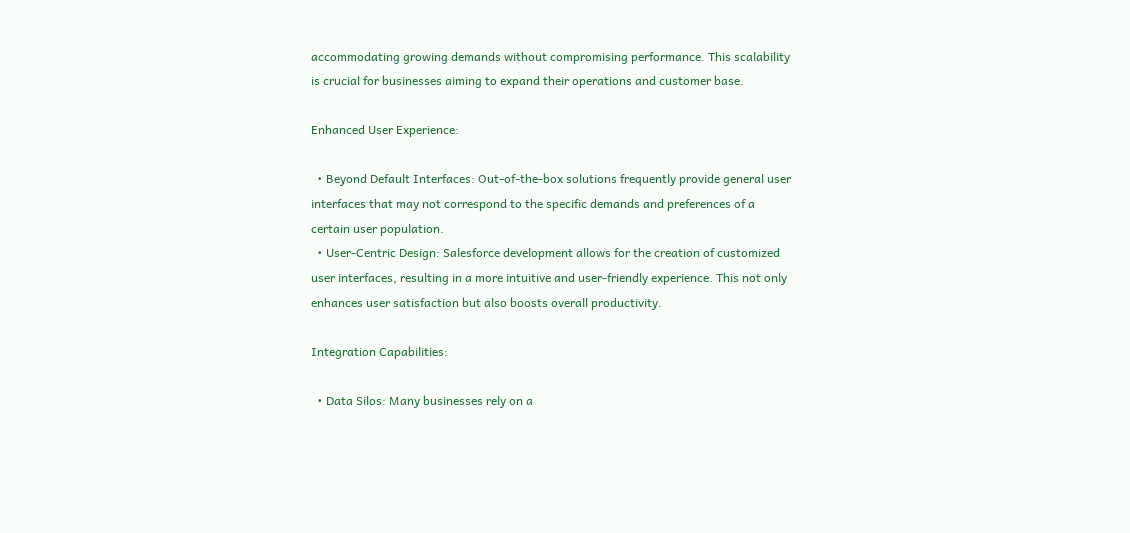accommodating growing demands without compromising performance. This scalability is crucial for businesses aiming to expand their operations and customer base.

Enhanced User Experience:

  • Beyond Default Interfaces: Out-of-the-box solutions frequently provide general user interfaces that may not correspond to the specific demands and preferences of a certain user population.
  • User-Centric Design: Salesforce development allows for the creation of customized user interfaces, resulting in a more intuitive and user-friendly experience. This not only enhances user satisfaction but also boosts overall productivity.

Integration Capabilities:

  • Data Silos: Many businesses rely on a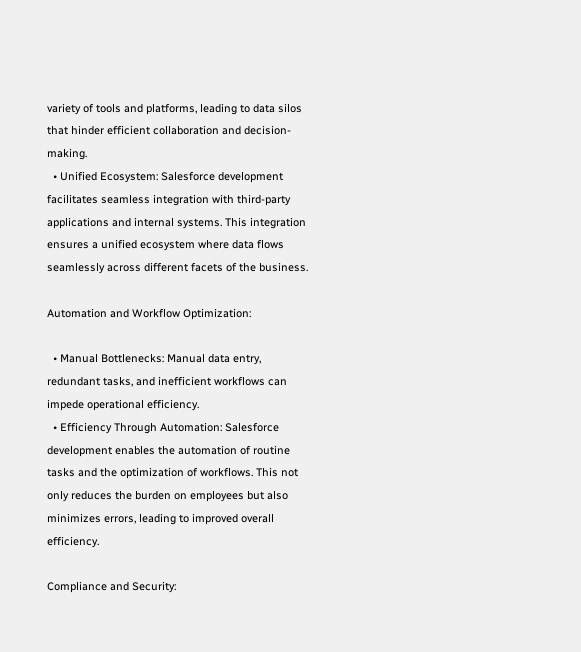variety of tools and platforms, leading to data silos that hinder efficient collaboration and decision-making.
  • Unified Ecosystem: Salesforce development facilitates seamless integration with third-party applications and internal systems. This integration ensures a unified ecosystem where data flows seamlessly across different facets of the business.

Automation and Workflow Optimization:

  • Manual Bottlenecks: Manual data entry, redundant tasks, and inefficient workflows can impede operational efficiency.
  • Efficiency Through Automation: Salesforce development enables the automation of routine tasks and the optimization of workflows. This not only reduces the burden on employees but also minimizes errors, leading to improved overall efficiency.

Compliance and Security: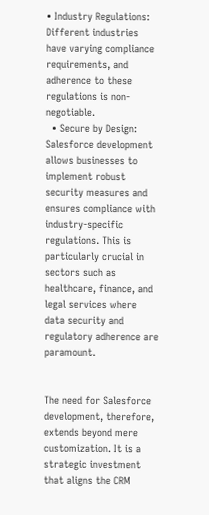• Industry Regulations: Different industries have varying compliance requirements, and adherence to these regulations is non-negotiable.
  • Secure by Design: Salesforce development allows businesses to implement robust security measures and ensures compliance with industry-specific regulations. This is particularly crucial in sectors such as healthcare, finance, and legal services where data security and regulatory adherence are paramount.


The need for Salesforce development, therefore, extends beyond mere customization. It is a strategic investment that aligns the CRM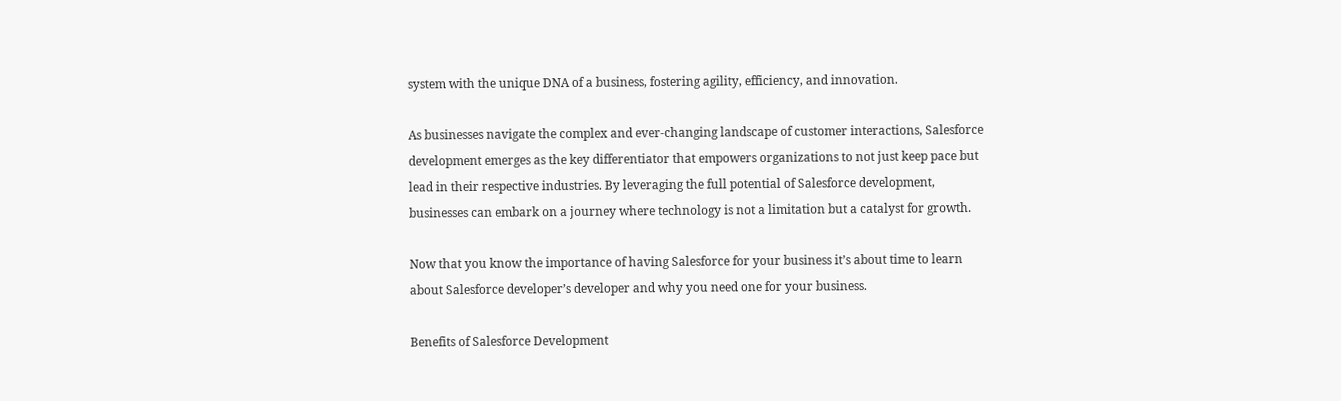system with the unique DNA of a business, fostering agility, efficiency, and innovation.

As businesses navigate the complex and ever-changing landscape of customer interactions, Salesforce development emerges as the key differentiator that empowers organizations to not just keep pace but lead in their respective industries. By leveraging the full potential of Salesforce development, businesses can embark on a journey where technology is not a limitation but a catalyst for growth.

Now that you know the importance of having Salesforce for your business it’s about time to learn about Salesforce developer’s developer and why you need one for your business.

Benefits of Salesforce Development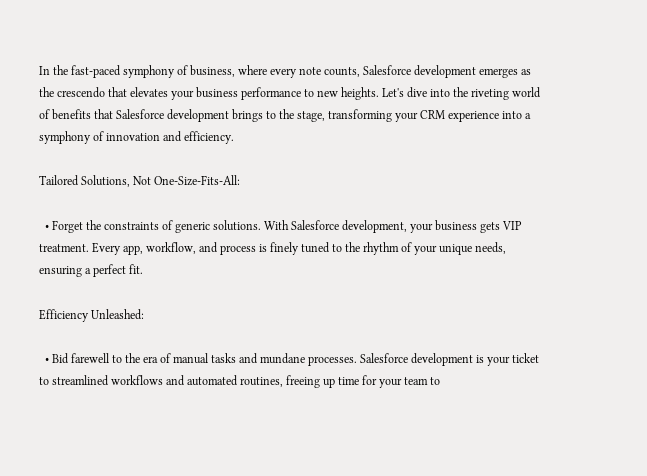In the fast-paced symphony of business, where every note counts, Salesforce development emerges as the crescendo that elevates your business performance to new heights. Let's dive into the riveting world of benefits that Salesforce development brings to the stage, transforming your CRM experience into a symphony of innovation and efficiency.

Tailored Solutions, Not One-Size-Fits-All:

  • Forget the constraints of generic solutions. With Salesforce development, your business gets VIP treatment. Every app, workflow, and process is finely tuned to the rhythm of your unique needs, ensuring a perfect fit.

Efficiency Unleashed:

  • Bid farewell to the era of manual tasks and mundane processes. Salesforce development is your ticket to streamlined workflows and automated routines, freeing up time for your team to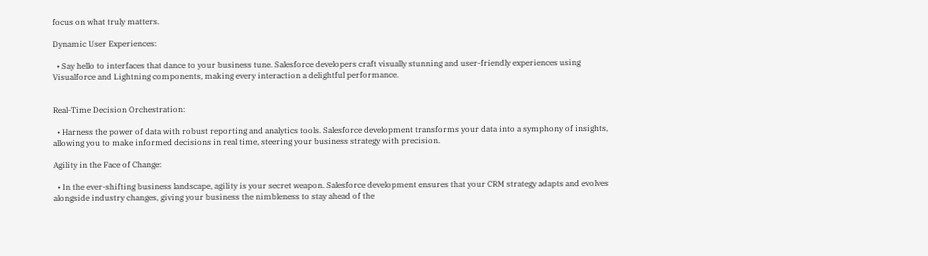focus on what truly matters.

Dynamic User Experiences:

  • Say hello to interfaces that dance to your business tune. Salesforce developers craft visually stunning and user-friendly experiences using Visualforce and Lightning components, making every interaction a delightful performance.


Real-Time Decision Orchestration:

  • Harness the power of data with robust reporting and analytics tools. Salesforce development transforms your data into a symphony of insights, allowing you to make informed decisions in real time, steering your business strategy with precision.

Agility in the Face of Change:

  • In the ever-shifting business landscape, agility is your secret weapon. Salesforce development ensures that your CRM strategy adapts and evolves alongside industry changes, giving your business the nimbleness to stay ahead of the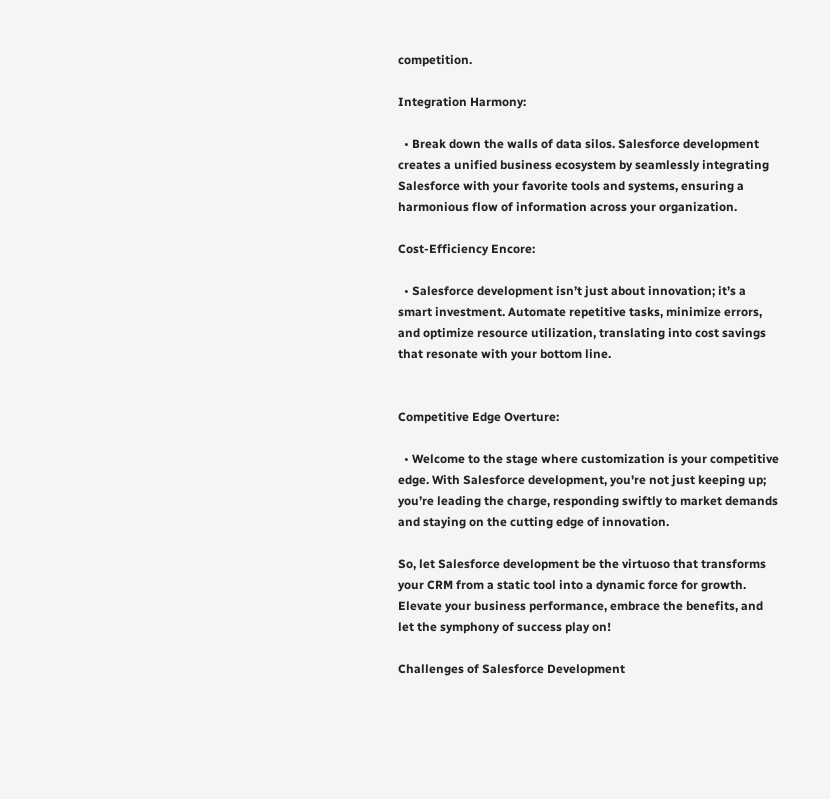competition.

Integration Harmony:

  • Break down the walls of data silos. Salesforce development creates a unified business ecosystem by seamlessly integrating Salesforce with your favorite tools and systems, ensuring a harmonious flow of information across your organization.

Cost-Efficiency Encore:

  • Salesforce development isn’t just about innovation; it’s a smart investment. Automate repetitive tasks, minimize errors, and optimize resource utilization, translating into cost savings that resonate with your bottom line.


Competitive Edge Overture:

  • Welcome to the stage where customization is your competitive edge. With Salesforce development, you're not just keeping up; you’re leading the charge, responding swiftly to market demands and staying on the cutting edge of innovation.

So, let Salesforce development be the virtuoso that transforms your CRM from a static tool into a dynamic force for growth. Elevate your business performance, embrace the benefits, and let the symphony of success play on!

Challenges of Salesforce Development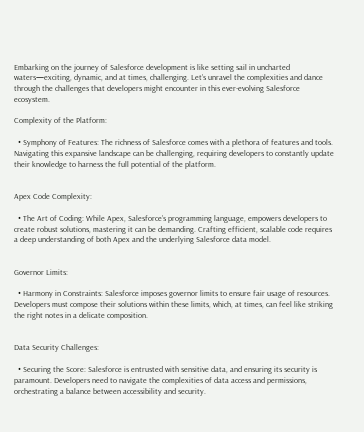Embarking on the journey of Salesforce development is like setting sail in uncharted waters—exciting, dynamic, and at times, challenging. Let’s unravel the complexities and dance through the challenges that developers might encounter in this ever-evolving Salesforce ecosystem.

Complexity of the Platform:

  • Symphony of Features: The richness of Salesforce comes with a plethora of features and tools. Navigating this expansive landscape can be challenging, requiring developers to constantly update their knowledge to harness the full potential of the platform.


Apex Code Complexity:

  • The Art of Coding: While Apex, Salesforce’s programming language, empowers developers to create robust solutions, mastering it can be demanding. Crafting efficient, scalable code requires a deep understanding of both Apex and the underlying Salesforce data model.


Governor Limits:

  • Harmony in Constraints: Salesforce imposes governor limits to ensure fair usage of resources. Developers must compose their solutions within these limits, which, at times, can feel like striking the right notes in a delicate composition.


Data Security Challenges:

  • Securing the Score: Salesforce is entrusted with sensitive data, and ensuring its security is paramount. Developers need to navigate the complexities of data access and permissions, orchestrating a balance between accessibility and security.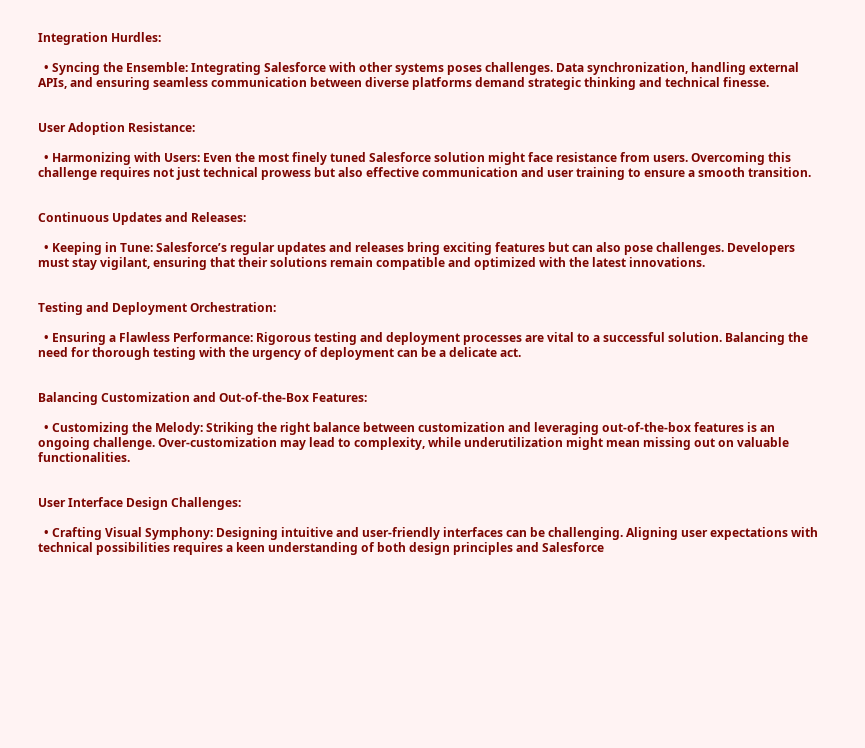Integration Hurdles:

  • Syncing the Ensemble: Integrating Salesforce with other systems poses challenges. Data synchronization, handling external APIs, and ensuring seamless communication between diverse platforms demand strategic thinking and technical finesse.


User Adoption Resistance:

  • Harmonizing with Users: Even the most finely tuned Salesforce solution might face resistance from users. Overcoming this challenge requires not just technical prowess but also effective communication and user training to ensure a smooth transition.


Continuous Updates and Releases:

  • Keeping in Tune: Salesforce’s regular updates and releases bring exciting features but can also pose challenges. Developers must stay vigilant, ensuring that their solutions remain compatible and optimized with the latest innovations.


Testing and Deployment Orchestration:

  • Ensuring a Flawless Performance: Rigorous testing and deployment processes are vital to a successful solution. Balancing the need for thorough testing with the urgency of deployment can be a delicate act.


Balancing Customization and Out-of-the-Box Features:

  • Customizing the Melody: Striking the right balance between customization and leveraging out-of-the-box features is an ongoing challenge. Over-customization may lead to complexity, while underutilization might mean missing out on valuable functionalities.


User Interface Design Challenges:

  • Crafting Visual Symphony: Designing intuitive and user-friendly interfaces can be challenging. Aligning user expectations with technical possibilities requires a keen understanding of both design principles and Salesforce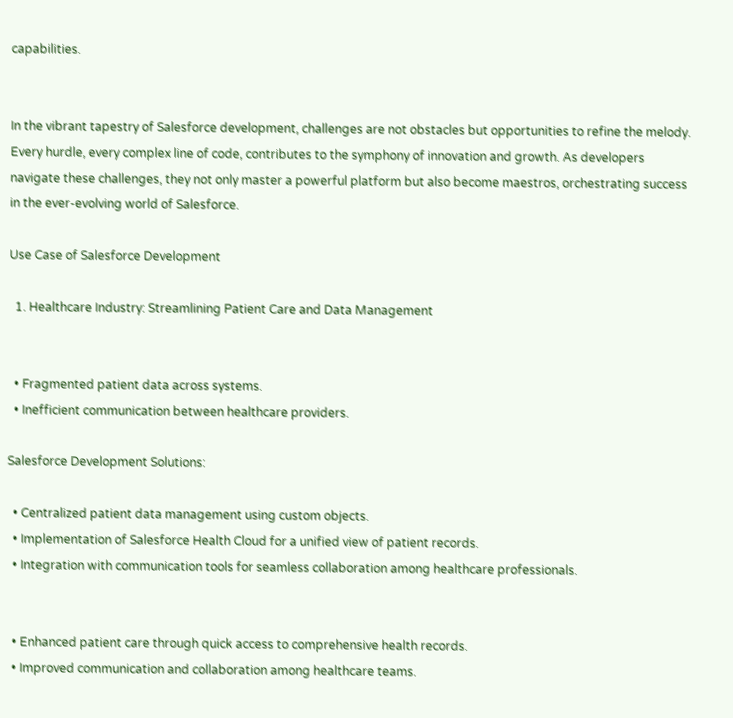capabilities.


In the vibrant tapestry of Salesforce development, challenges are not obstacles but opportunities to refine the melody. Every hurdle, every complex line of code, contributes to the symphony of innovation and growth. As developers navigate these challenges, they not only master a powerful platform but also become maestros, orchestrating success in the ever-evolving world of Salesforce.

Use Case of Salesforce Development

  1. Healthcare Industry: Streamlining Patient Care and Data Management


  • Fragmented patient data across systems.
  • Inefficient communication between healthcare providers.

Salesforce Development Solutions:

  • Centralized patient data management using custom objects.
  • Implementation of Salesforce Health Cloud for a unified view of patient records.
  • Integration with communication tools for seamless collaboration among healthcare professionals.


  • Enhanced patient care through quick access to comprehensive health records.
  • Improved communication and collaboration among healthcare teams.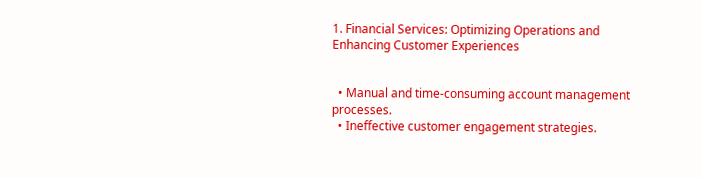1. Financial Services: Optimizing Operations and Enhancing Customer Experiences


  • Manual and time-consuming account management processes.
  • Ineffective customer engagement strategies.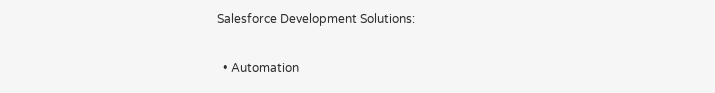Salesforce Development Solutions:

  • Automation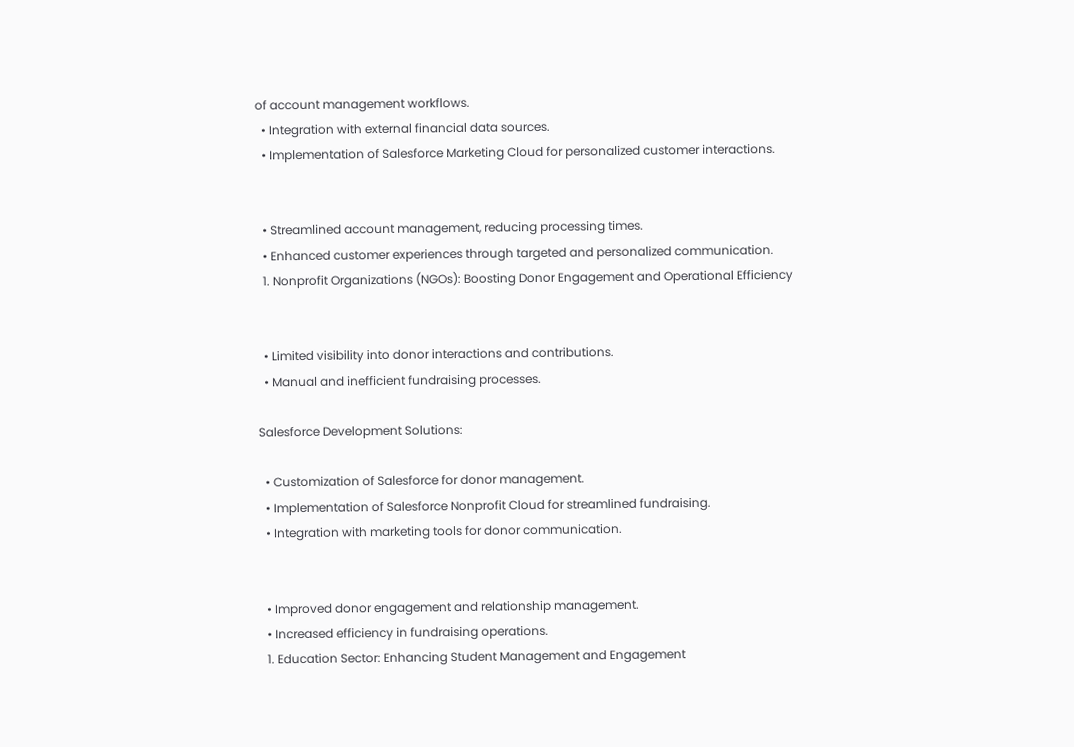of account management workflows.
  • Integration with external financial data sources.
  • Implementation of Salesforce Marketing Cloud for personalized customer interactions.


  • Streamlined account management, reducing processing times.
  • Enhanced customer experiences through targeted and personalized communication.
  1. Nonprofit Organizations (NGOs): Boosting Donor Engagement and Operational Efficiency


  • Limited visibility into donor interactions and contributions.
  • Manual and inefficient fundraising processes.

Salesforce Development Solutions:

  • Customization of Salesforce for donor management.
  • Implementation of Salesforce Nonprofit Cloud for streamlined fundraising.
  • Integration with marketing tools for donor communication.


  • Improved donor engagement and relationship management.
  • Increased efficiency in fundraising operations.
  1. Education Sector: Enhancing Student Management and Engagement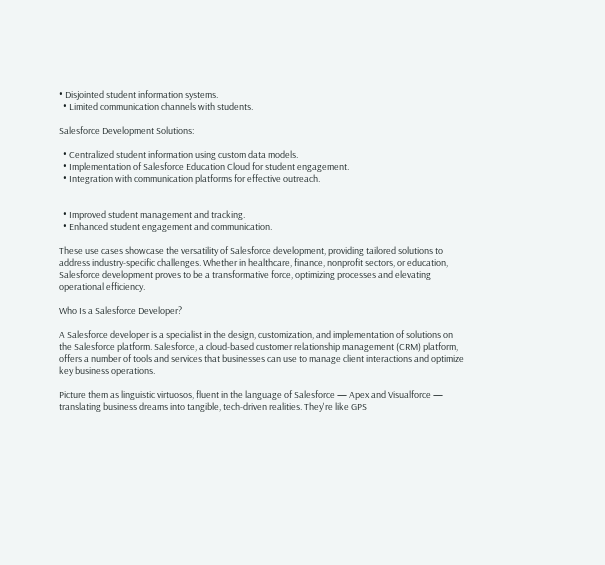• Disjointed student information systems.
  • Limited communication channels with students.

Salesforce Development Solutions:

  • Centralized student information using custom data models.
  • Implementation of Salesforce Education Cloud for student engagement.
  • Integration with communication platforms for effective outreach.


  • Improved student management and tracking.
  • Enhanced student engagement and communication.

These use cases showcase the versatility of Salesforce development, providing tailored solutions to address industry-specific challenges. Whether in healthcare, finance, nonprofit sectors, or education, Salesforce development proves to be a transformative force, optimizing processes and elevating operational efficiency.

Who Is a Salesforce Developer?

A Salesforce developer is a specialist in the design, customization, and implementation of solutions on the Salesforce platform. Salesforce, a cloud-based customer relationship management (CRM) platform, offers a number of tools and services that businesses can use to manage client interactions and optimize key business operations.

Picture them as linguistic virtuosos, fluent in the language of Salesforce — Apex and Visualforce — translating business dreams into tangible, tech-driven realities. They're like GPS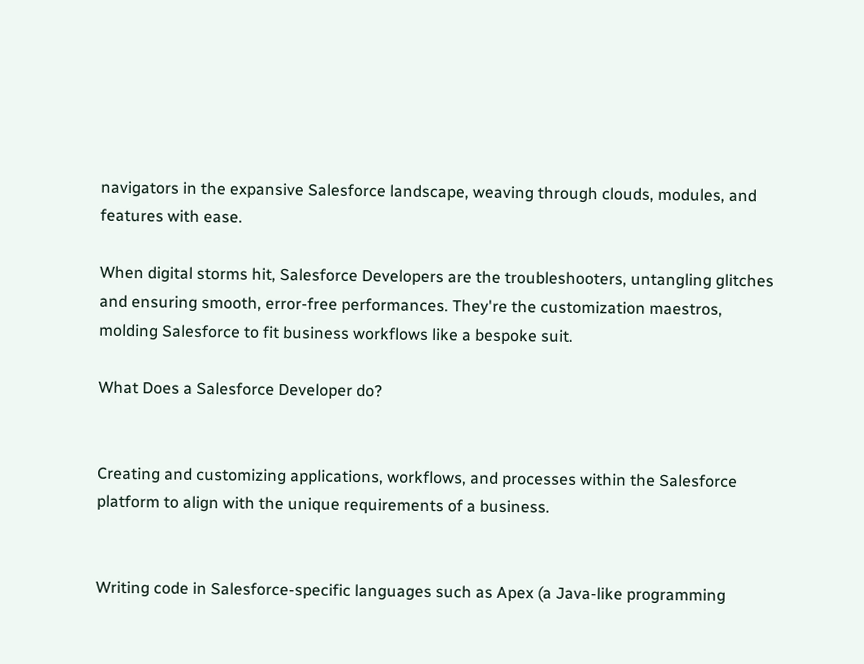navigators in the expansive Salesforce landscape, weaving through clouds, modules, and features with ease.

When digital storms hit, Salesforce Developers are the troubleshooters, untangling glitches and ensuring smooth, error-free performances. They're the customization maestros, molding Salesforce to fit business workflows like a bespoke suit.

What Does a Salesforce Developer do?


Creating and customizing applications, workflows, and processes within the Salesforce platform to align with the unique requirements of a business.


Writing code in Salesforce-specific languages such as Apex (a Java-like programming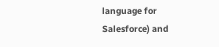language for Salesforce) and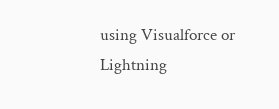using Visualforce or Lightning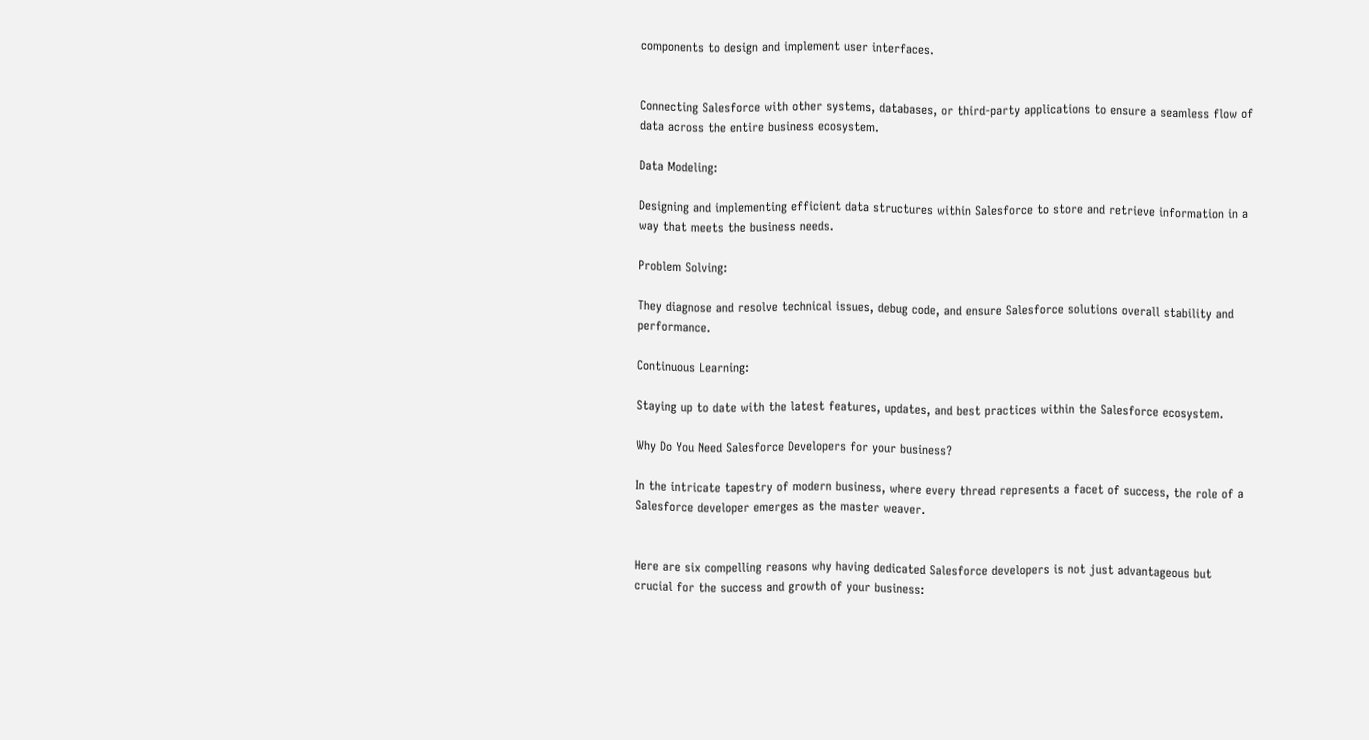components to design and implement user interfaces.


Connecting Salesforce with other systems, databases, or third-party applications to ensure a seamless flow of data across the entire business ecosystem.

Data Modeling:

Designing and implementing efficient data structures within Salesforce to store and retrieve information in a way that meets the business needs.

Problem Solving:

They diagnose and resolve technical issues, debug code, and ensure Salesforce solutions overall stability and performance.

Continuous Learning:

Staying up to date with the latest features, updates, and best practices within the Salesforce ecosystem.

Why Do You Need Salesforce Developers for your business?

In the intricate tapestry of modern business, where every thread represents a facet of success, the role of a Salesforce developer emerges as the master weaver.


Here are six compelling reasons why having dedicated Salesforce developers is not just advantageous but crucial for the success and growth of your business: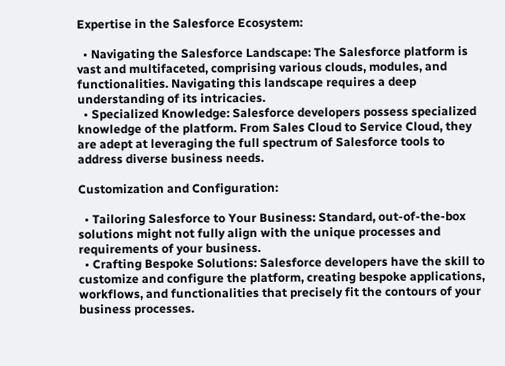Expertise in the Salesforce Ecosystem:

  • Navigating the Salesforce Landscape: The Salesforce platform is vast and multifaceted, comprising various clouds, modules, and functionalities. Navigating this landscape requires a deep understanding of its intricacies.
  • Specialized Knowledge: Salesforce developers possess specialized knowledge of the platform. From Sales Cloud to Service Cloud, they are adept at leveraging the full spectrum of Salesforce tools to address diverse business needs.

Customization and Configuration:

  • Tailoring Salesforce to Your Business: Standard, out-of-the-box solutions might not fully align with the unique processes and requirements of your business.
  • Crafting Bespoke Solutions: Salesforce developers have the skill to customize and configure the platform, creating bespoke applications, workflows, and functionalities that precisely fit the contours of your business processes.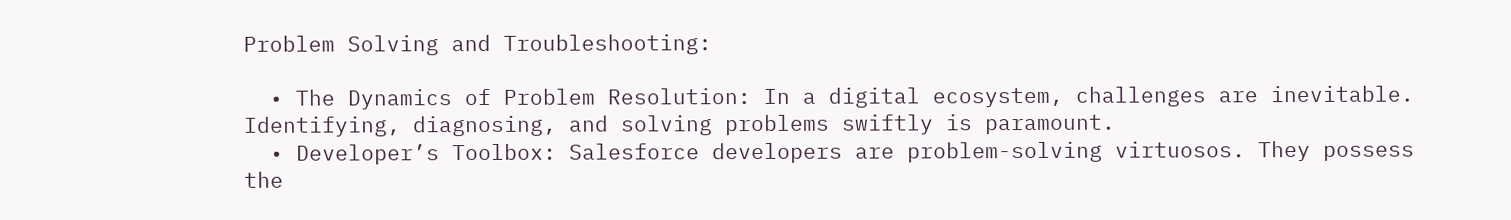Problem Solving and Troubleshooting:

  • The Dynamics of Problem Resolution: In a digital ecosystem, challenges are inevitable. Identifying, diagnosing, and solving problems swiftly is paramount.
  • Developer’s Toolbox: Salesforce developers are problem-solving virtuosos. They possess the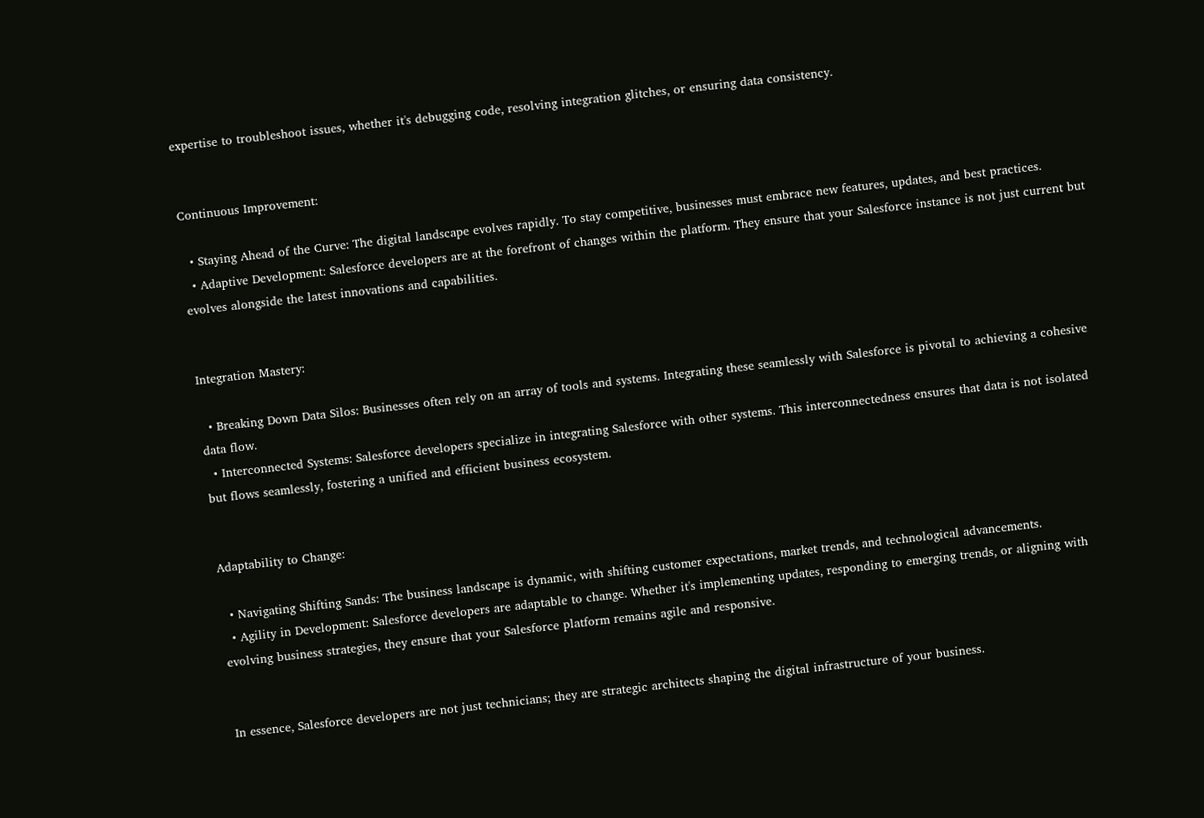expertise to troubleshoot issues, whether it's debugging code, resolving integration glitches, or ensuring data consistency.


Continuous Improvement:

  • Staying Ahead of the Curve: The digital landscape evolves rapidly. To stay competitive, businesses must embrace new features, updates, and best practices.
  • Adaptive Development: Salesforce developers are at the forefront of changes within the platform. They ensure that your Salesforce instance is not just current but evolves alongside the latest innovations and capabilities.


Integration Mastery:

  • Breaking Down Data Silos: Businesses often rely on an array of tools and systems. Integrating these seamlessly with Salesforce is pivotal to achieving a cohesive data flow.
  • Interconnected Systems: Salesforce developers specialize in integrating Salesforce with other systems. This interconnectedness ensures that data is not isolated but flows seamlessly, fostering a unified and efficient business ecosystem.


Adaptability to Change:

  • Navigating Shifting Sands: The business landscape is dynamic, with shifting customer expectations, market trends, and technological advancements.
  • Agility in Development: Salesforce developers are adaptable to change. Whether it's implementing updates, responding to emerging trends, or aligning with evolving business strategies, they ensure that your Salesforce platform remains agile and responsive.


In essence, Salesforce developers are not just technicians; they are strategic architects shaping the digital infrastructure of your business.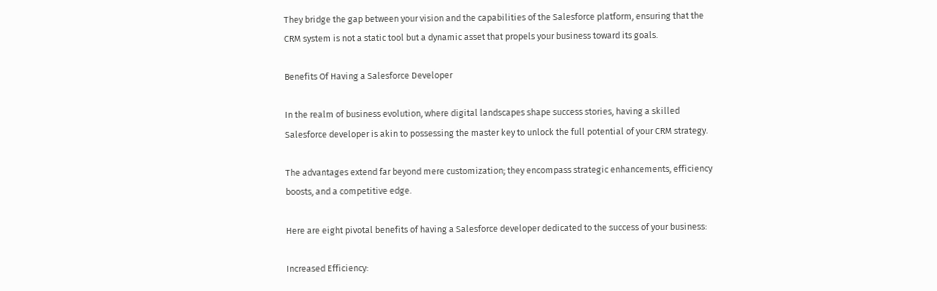They bridge the gap between your vision and the capabilities of the Salesforce platform, ensuring that the CRM system is not a static tool but a dynamic asset that propels your business toward its goals.

Benefits Of Having a Salesforce Developer

In the realm of business evolution, where digital landscapes shape success stories, having a skilled Salesforce developer is akin to possessing the master key to unlock the full potential of your CRM strategy.

The advantages extend far beyond mere customization; they encompass strategic enhancements, efficiency boosts, and a competitive edge.

Here are eight pivotal benefits of having a Salesforce developer dedicated to the success of your business:

Increased Efficiency: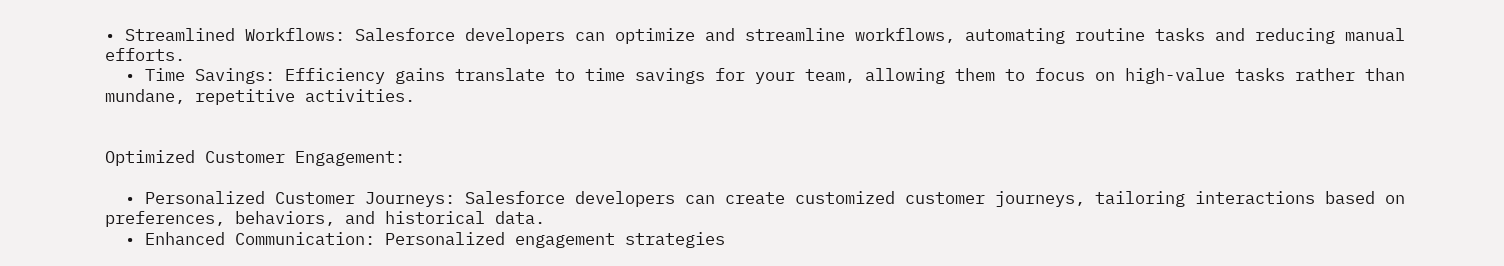• Streamlined Workflows: Salesforce developers can optimize and streamline workflows, automating routine tasks and reducing manual efforts.
  • Time Savings: Efficiency gains translate to time savings for your team, allowing them to focus on high-value tasks rather than mundane, repetitive activities.


Optimized Customer Engagement:

  • Personalized Customer Journeys: Salesforce developers can create customized customer journeys, tailoring interactions based on preferences, behaviors, and historical data.
  • Enhanced Communication: Personalized engagement strategies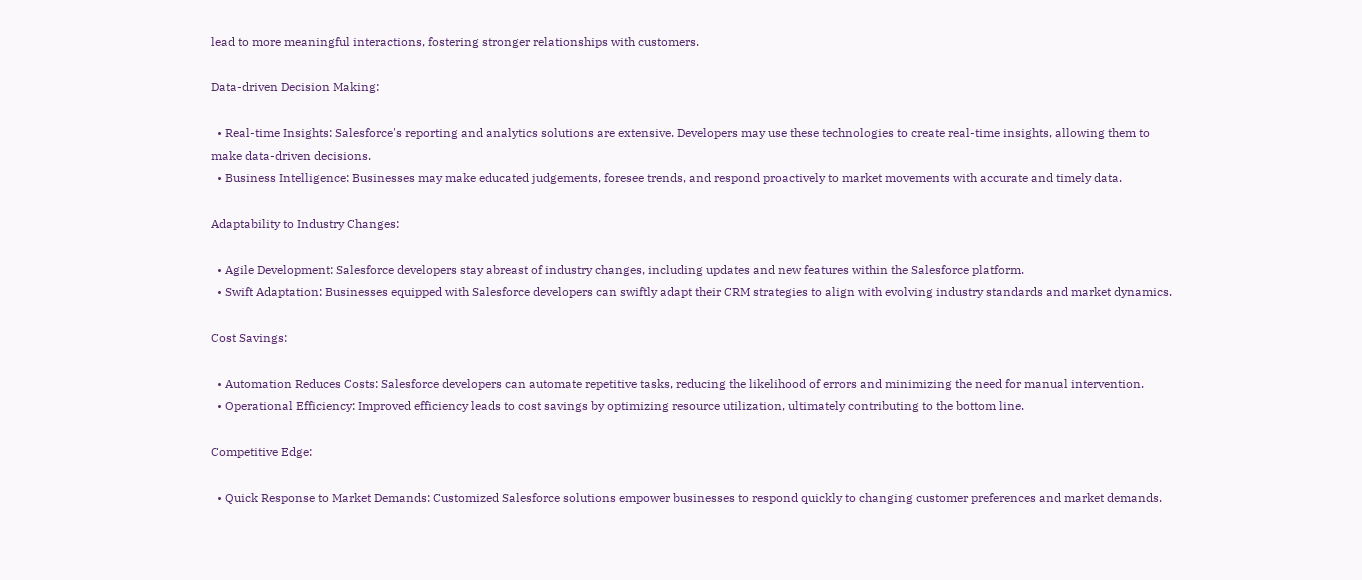lead to more meaningful interactions, fostering stronger relationships with customers.

Data-driven Decision Making:

  • Real-time Insights: Salesforce's reporting and analytics solutions are extensive. Developers may use these technologies to create real-time insights, allowing them to make data-driven decisions.
  • Business Intelligence: Businesses may make educated judgements, foresee trends, and respond proactively to market movements with accurate and timely data.

Adaptability to Industry Changes:

  • Agile Development: Salesforce developers stay abreast of industry changes, including updates and new features within the Salesforce platform.
  • Swift Adaptation: Businesses equipped with Salesforce developers can swiftly adapt their CRM strategies to align with evolving industry standards and market dynamics.

Cost Savings:

  • Automation Reduces Costs: Salesforce developers can automate repetitive tasks, reducing the likelihood of errors and minimizing the need for manual intervention.
  • Operational Efficiency: Improved efficiency leads to cost savings by optimizing resource utilization, ultimately contributing to the bottom line.

Competitive Edge:

  • Quick Response to Market Demands: Customized Salesforce solutions empower businesses to respond quickly to changing customer preferences and market demands.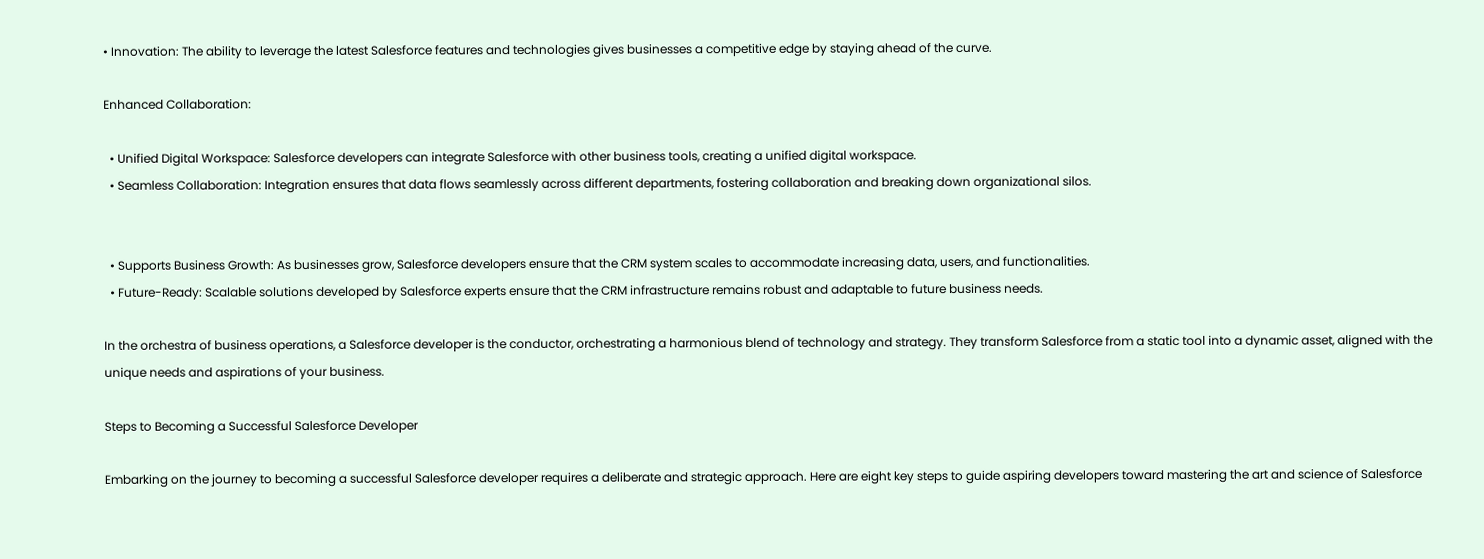• Innovation: The ability to leverage the latest Salesforce features and technologies gives businesses a competitive edge by staying ahead of the curve.

Enhanced Collaboration:

  • Unified Digital Workspace: Salesforce developers can integrate Salesforce with other business tools, creating a unified digital workspace.
  • Seamless Collaboration: Integration ensures that data flows seamlessly across different departments, fostering collaboration and breaking down organizational silos.


  • Supports Business Growth: As businesses grow, Salesforce developers ensure that the CRM system scales to accommodate increasing data, users, and functionalities.
  • Future-Ready: Scalable solutions developed by Salesforce experts ensure that the CRM infrastructure remains robust and adaptable to future business needs.

In the orchestra of business operations, a Salesforce developer is the conductor, orchestrating a harmonious blend of technology and strategy. They transform Salesforce from a static tool into a dynamic asset, aligned with the unique needs and aspirations of your business.

Steps to Becoming a Successful Salesforce Developer

Embarking on the journey to becoming a successful Salesforce developer requires a deliberate and strategic approach. Here are eight key steps to guide aspiring developers toward mastering the art and science of Salesforce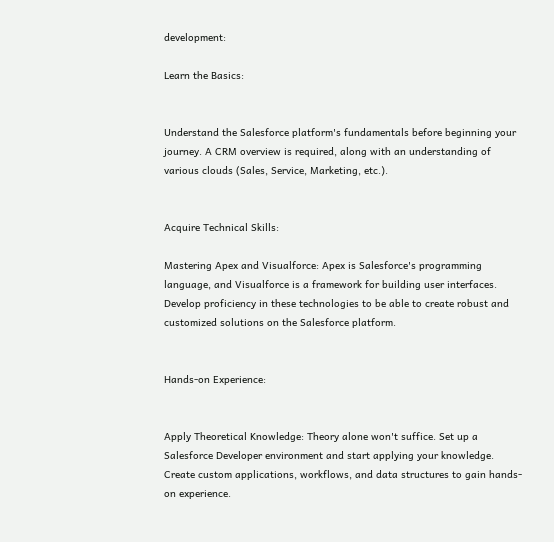development:

Learn the Basics:


Understand the Salesforce platform's fundamentals before beginning your journey. A CRM overview is required, along with an understanding of various clouds (Sales, Service, Marketing, etc.).


Acquire Technical Skills:

Mastering Apex and Visualforce: Apex is Salesforce's programming language, and Visualforce is a framework for building user interfaces. Develop proficiency in these technologies to be able to create robust and customized solutions on the Salesforce platform.


Hands-on Experience:


Apply Theoretical Knowledge: Theory alone won't suffice. Set up a Salesforce Developer environment and start applying your knowledge. Create custom applications, workflows, and data structures to gain hands-on experience.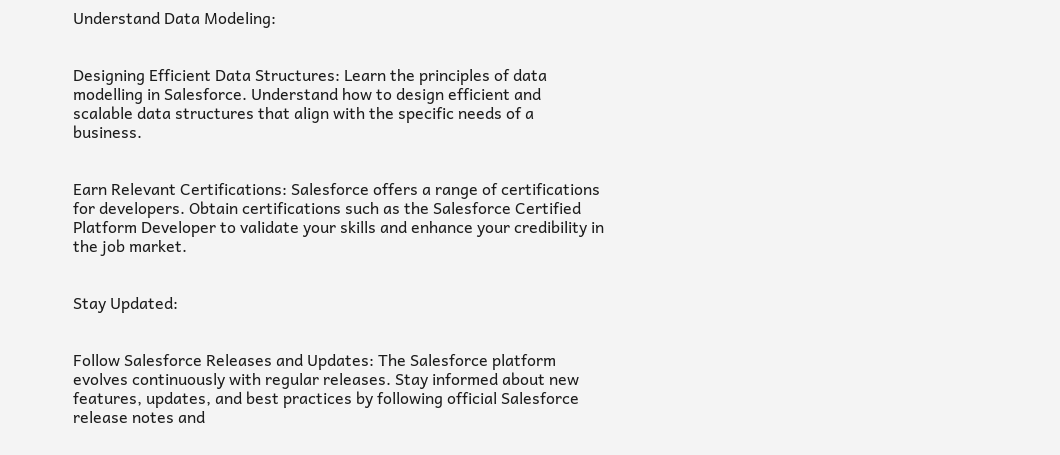Understand Data Modeling:


Designing Efficient Data Structures: Learn the principles of data modelling in Salesforce. Understand how to design efficient and scalable data structures that align with the specific needs of a business.


Earn Relevant Certifications: Salesforce offers a range of certifications for developers. Obtain certifications such as the Salesforce Certified Platform Developer to validate your skills and enhance your credibility in the job market.


Stay Updated:


Follow Salesforce Releases and Updates: The Salesforce platform evolves continuously with regular releases. Stay informed about new features, updates, and best practices by following official Salesforce release notes and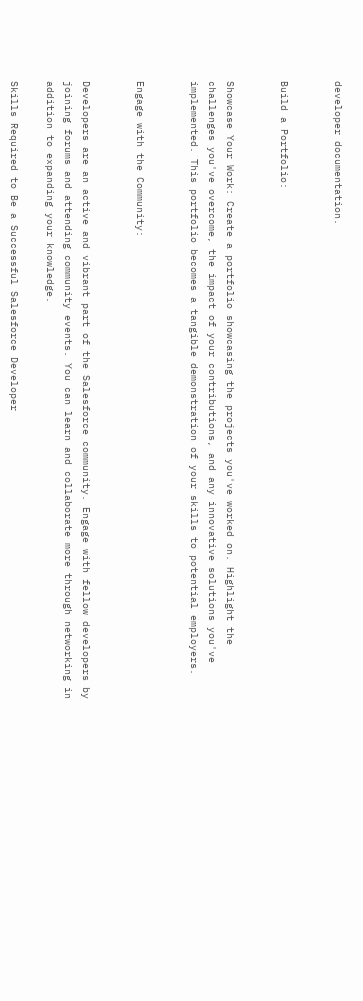developer documentation.


Build a Portfolio:


Showcase Your Work: Create a portfolio showcasing the projects you've worked on. Highlight the challenges you've overcome, the impact of your contributions, and any innovative solutions you've implemented. This portfolio becomes a tangible demonstration of your skills to potential employers.


Engage with the Community:


Developers are an active and vibrant part of the Salesforce community. Engage with fellow developers by joining forums and attending community events. You can learn and collaborate more through networking in addition to expanding your knowledge.

Skills Required to Be a Successful Salesforce Developer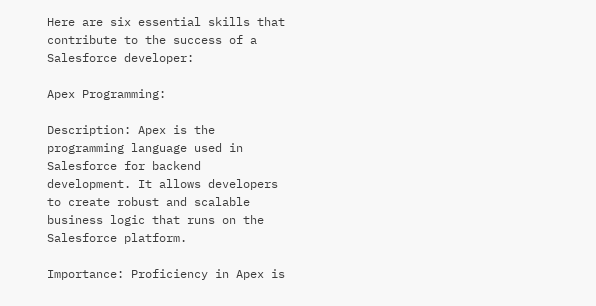Here are six essential skills that contribute to the success of a Salesforce developer:

Apex Programming:

Description: Apex is the programming language used in Salesforce for backend development. It allows developers to create robust and scalable business logic that runs on the Salesforce platform.

Importance: Proficiency in Apex is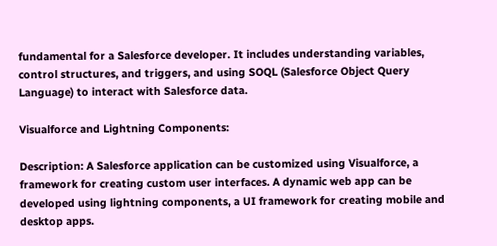fundamental for a Salesforce developer. It includes understanding variables, control structures, and triggers, and using SOQL (Salesforce Object Query Language) to interact with Salesforce data.

Visualforce and Lightning Components:

Description: A Salesforce application can be customized using Visualforce, a framework for creating custom user interfaces. A dynamic web app can be developed using lightning components, a UI framework for creating mobile and desktop apps.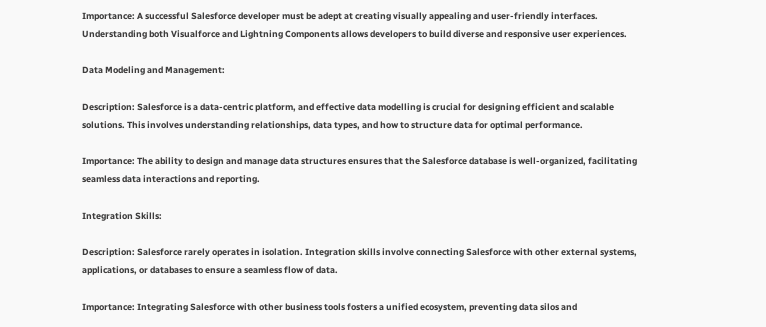Importance: A successful Salesforce developer must be adept at creating visually appealing and user-friendly interfaces. Understanding both Visualforce and Lightning Components allows developers to build diverse and responsive user experiences.

Data Modeling and Management:

Description: Salesforce is a data-centric platform, and effective data modelling is crucial for designing efficient and scalable solutions. This involves understanding relationships, data types, and how to structure data for optimal performance.

Importance: The ability to design and manage data structures ensures that the Salesforce database is well-organized, facilitating seamless data interactions and reporting.

Integration Skills:

Description: Salesforce rarely operates in isolation. Integration skills involve connecting Salesforce with other external systems, applications, or databases to ensure a seamless flow of data.

Importance: Integrating Salesforce with other business tools fosters a unified ecosystem, preventing data silos and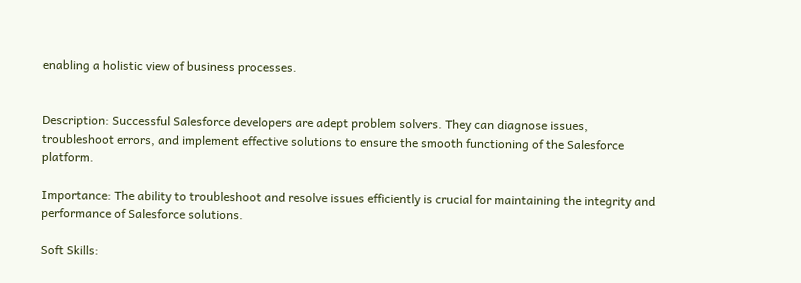enabling a holistic view of business processes.


Description: Successful Salesforce developers are adept problem solvers. They can diagnose issues, troubleshoot errors, and implement effective solutions to ensure the smooth functioning of the Salesforce platform.

Importance: The ability to troubleshoot and resolve issues efficiently is crucial for maintaining the integrity and performance of Salesforce solutions.

Soft Skills: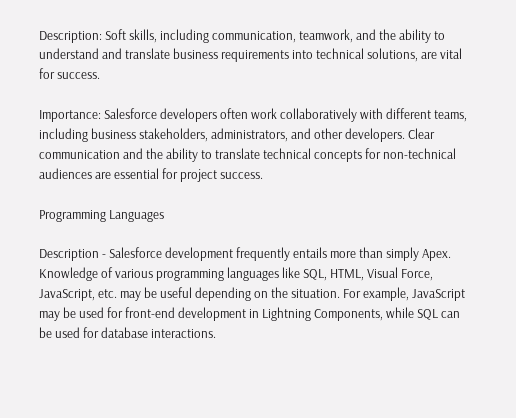Description: Soft skills, including communication, teamwork, and the ability to understand and translate business requirements into technical solutions, are vital for success.

Importance: Salesforce developers often work collaboratively with different teams, including business stakeholders, administrators, and other developers. Clear communication and the ability to translate technical concepts for non-technical audiences are essential for project success.

Programming Languages

Description - Salesforce development frequently entails more than simply Apex. Knowledge of various programming languages like SQL, HTML, Visual Force, JavaScript, etc. may be useful depending on the situation. For example, JavaScript may be used for front-end development in Lightning Components, while SQL can be used for database interactions.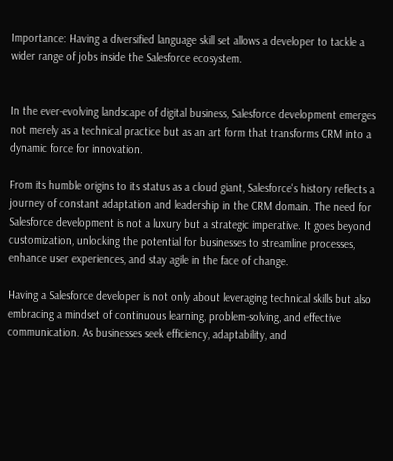Importance: Having a diversified language skill set allows a developer to tackle a wider range of jobs inside the Salesforce ecosystem.


In the ever-evolving landscape of digital business, Salesforce development emerges not merely as a technical practice but as an art form that transforms CRM into a dynamic force for innovation.

From its humble origins to its status as a cloud giant, Salesforce's history reflects a journey of constant adaptation and leadership in the CRM domain. The need for Salesforce development is not a luxury but a strategic imperative. It goes beyond customization, unlocking the potential for businesses to streamline processes, enhance user experiences, and stay agile in the face of change.

Having a Salesforce developer is not only about leveraging technical skills but also embracing a mindset of continuous learning, problem-solving, and effective communication. As businesses seek efficiency, adaptability, and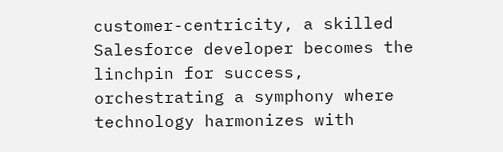customer-centricity, a skilled Salesforce developer becomes the linchpin for success, orchestrating a symphony where technology harmonizes with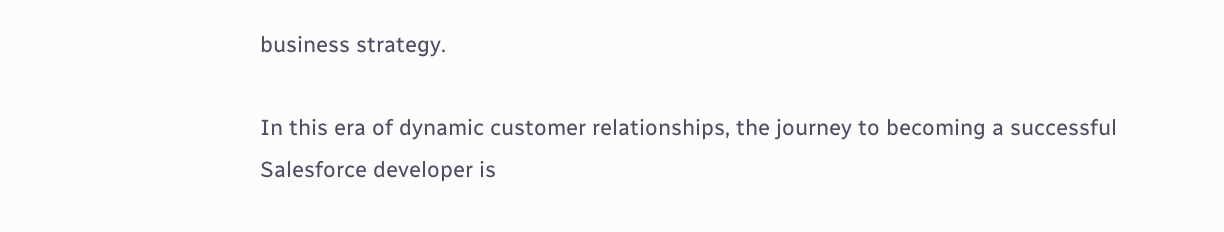business strategy.

In this era of dynamic customer relationships, the journey to becoming a successful Salesforce developer is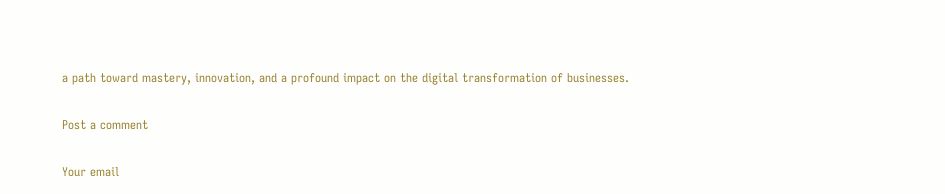a path toward mastery, innovation, and a profound impact on the digital transformation of businesses.

Post a comment

Your email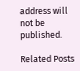address will not be published.

Related Posts